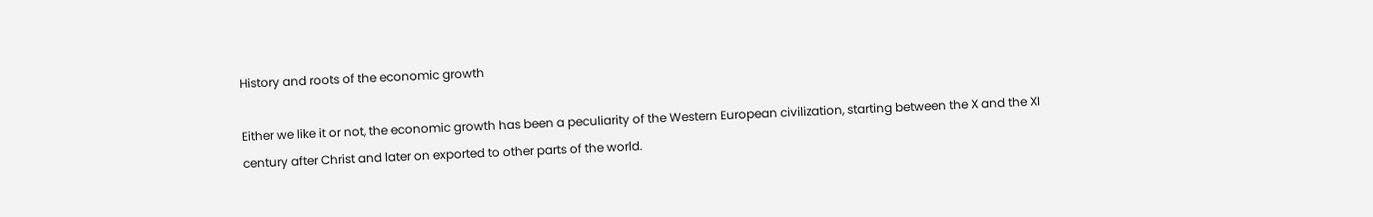History and roots of the economic growth

Either we like it or not, the economic growth has been a peculiarity of the Western European civilization, starting between the X and the XI century after Christ and later on exported to other parts of the world.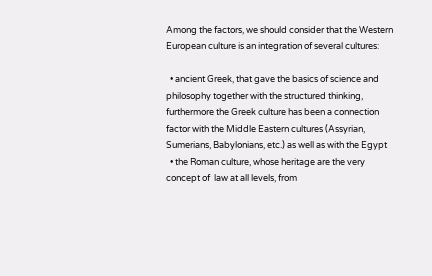Among the factors, we should consider that the Western European culture is an integration of several cultures:

  • ancient Greek, that gave the basics of science and philosophy together with the structured thinking, furthermore the Greek culture has been a connection factor with the Middle Eastern cultures (Assyrian, Sumerians, Babylonians, etc.) as well as with the Egypt
  • the Roman culture, whose heritage are the very concept of  law at all levels, from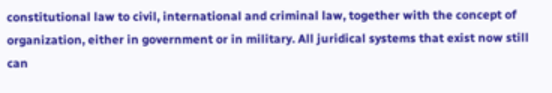constitutional law to civil, international and criminal law, together with the concept of organization, either in government or in military. All juridical systems that exist now still can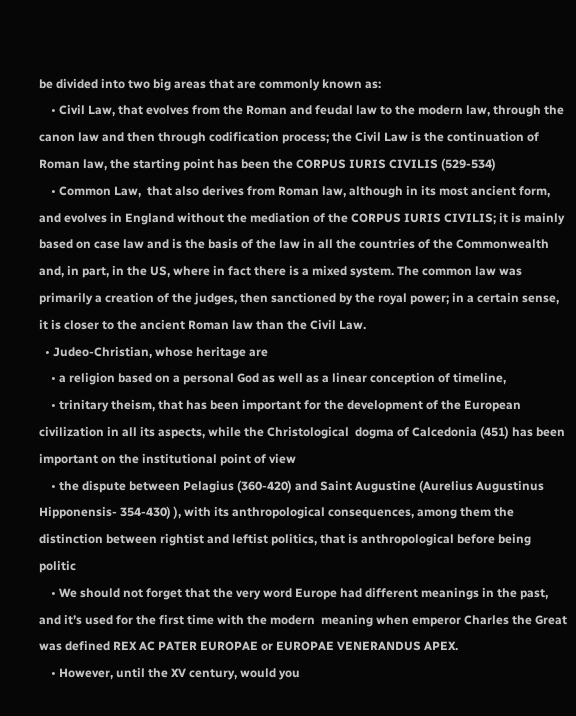be divided into two big areas that are commonly known as:
    • Civil Law, that evolves from the Roman and feudal law to the modern law, through the canon law and then through codification process; the Civil Law is the continuation of Roman law, the starting point has been the CORPUS IURIS CIVILIS (529-534)
    • Common Law,  that also derives from Roman law, although in its most ancient form, and evolves in England without the mediation of the CORPUS IURIS CIVILIS; it is mainly based on case law and is the basis of the law in all the countries of the Commonwealth and, in part, in the US, where in fact there is a mixed system. The common law was primarily a creation of the judges, then sanctioned by the royal power; in a certain sense, it is closer to the ancient Roman law than the Civil Law.
  • Judeo-Christian, whose heritage are
    • a religion based on a personal God as well as a linear conception of timeline,
    • trinitary theism, that has been important for the development of the European civilization in all its aspects, while the Christological  dogma of Calcedonia (451) has been important on the institutional point of view
    • the dispute between Pelagius (360-420) and Saint Augustine (Aurelius Augustinus Hipponensis- 354-430) ), with its anthropological consequences, among them the distinction between rightist and leftist politics, that is anthropological before being politic
    • We should not forget that the very word Europe had different meanings in the past, and it’s used for the first time with the modern  meaning when emperor Charles the Great was defined REX AC PATER EUROPAE or EUROPAE VENERANDUS APEX.
    • However, until the XV century, would you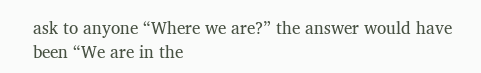ask to anyone “Where we are?” the answer would have been “We are in the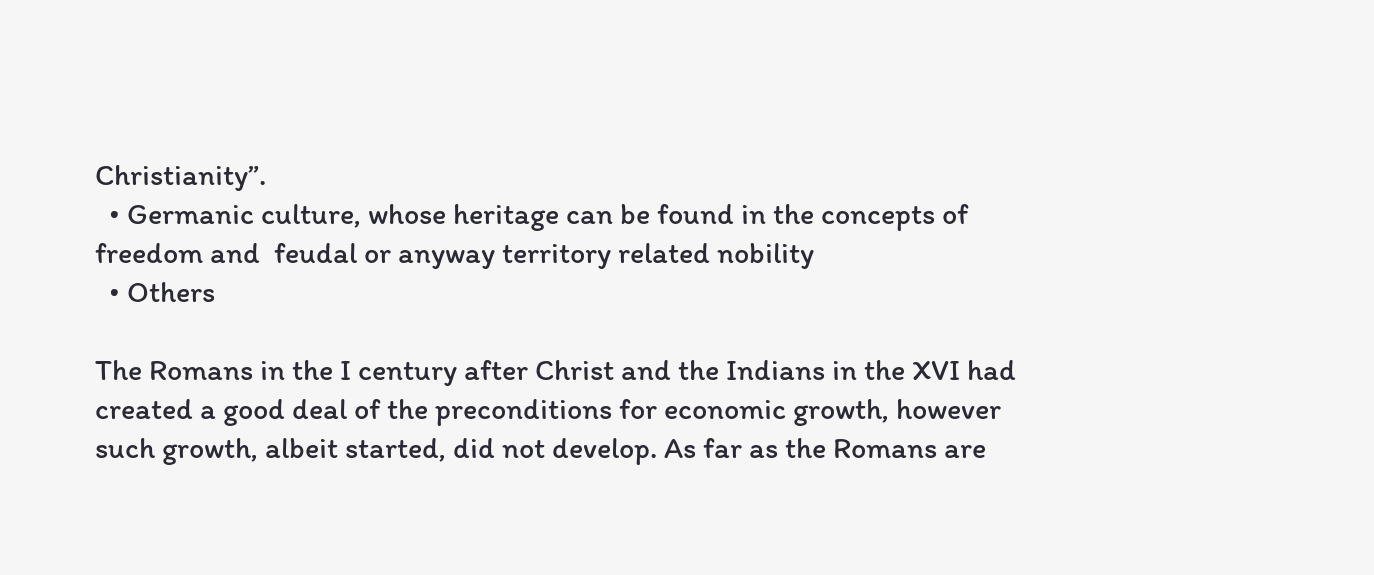Christianity”.
  • Germanic culture, whose heritage can be found in the concepts of freedom and  feudal or anyway territory related nobility
  • Others

The Romans in the I century after Christ and the Indians in the XVI had created a good deal of the preconditions for economic growth, however such growth, albeit started, did not develop. As far as the Romans are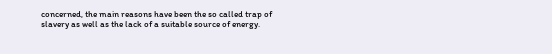concerned, the main reasons have been the so called trap of slavery as well as the lack of a suitable source of energy.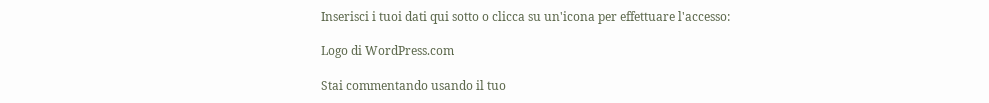Inserisci i tuoi dati qui sotto o clicca su un'icona per effettuare l'accesso:

Logo di WordPress.com

Stai commentando usando il tuo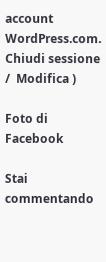account WordPress.com. Chiudi sessione /  Modifica )

Foto di Facebook

Stai commentando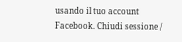usando il tuo account Facebook. Chiudi sessione /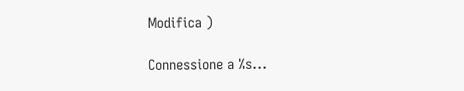Modifica )

Connessione a %s...